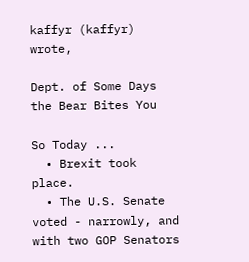kaffyr (kaffyr) wrote,

Dept. of Some Days the Bear Bites You

So Today ...
  • Brexit took place.
  • The U.S. Senate voted - narrowly, and with two GOP Senators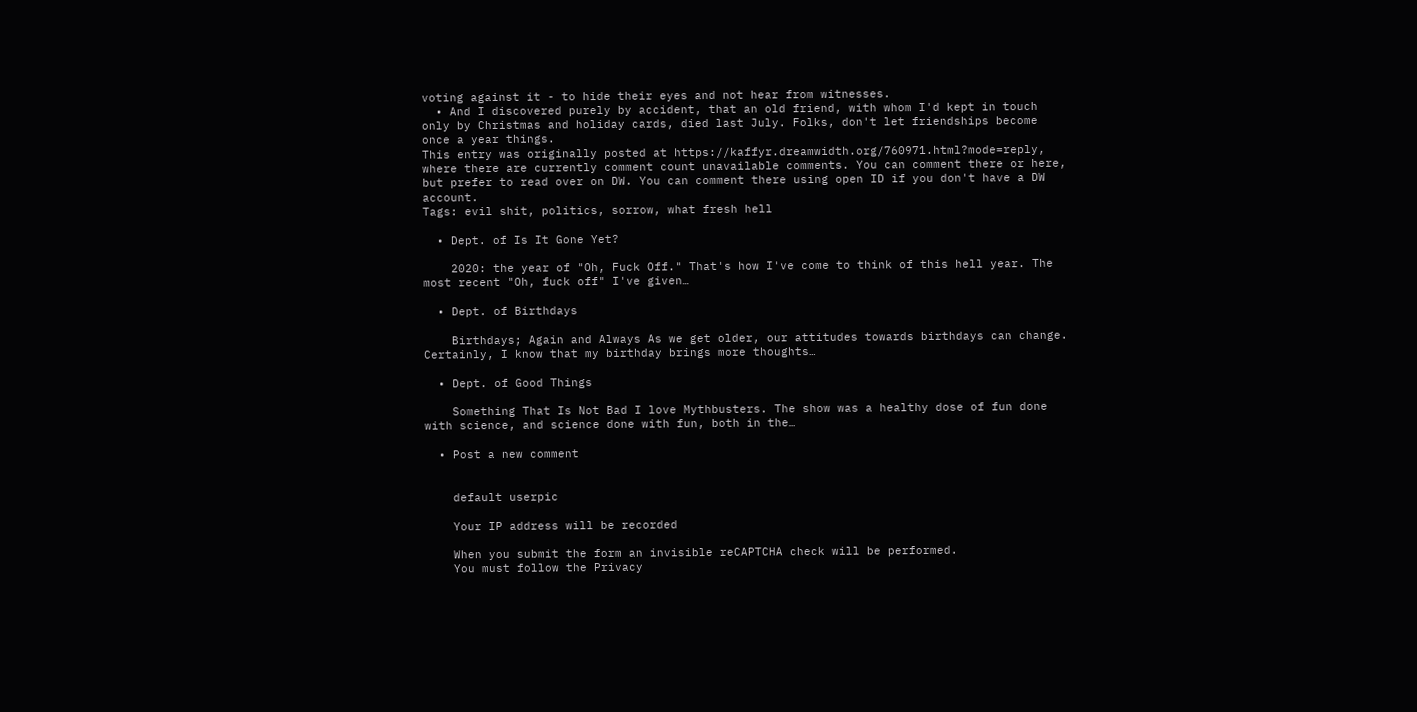voting against it - to hide their eyes and not hear from witnesses.
  • And I discovered purely by accident, that an old friend, with whom I'd kept in touch only by Christmas and holiday cards, died last July. Folks, don't let friendships become once a year things.
This entry was originally posted at https://kaffyr.dreamwidth.org/760971.html?mode=reply, where there are currently comment count unavailable comments. You can comment there or here, but prefer to read over on DW. You can comment there using open ID if you don't have a DW account.
Tags: evil shit, politics, sorrow, what fresh hell

  • Dept. of Is It Gone Yet?

    2020: the year of "Oh, Fuck Off." That's how I've come to think of this hell year. The most recent "Oh, fuck off" I've given…

  • Dept. of Birthdays

    Birthdays; Again and Always As we get older, our attitudes towards birthdays can change. Certainly, I know that my birthday brings more thoughts…

  • Dept. of Good Things

    Something That Is Not Bad I love Mythbusters. The show was a healthy dose of fun done with science, and science done with fun, both in the…

  • Post a new comment


    default userpic

    Your IP address will be recorded

    When you submit the form an invisible reCAPTCHA check will be performed.
    You must follow the Privacy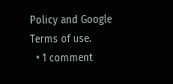Policy and Google Terms of use.
  • 1 comment